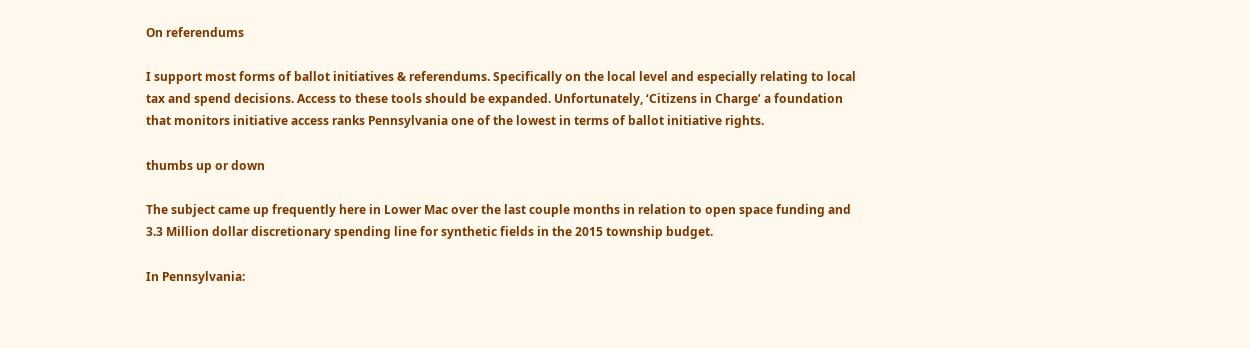On referendums

I support most forms of ballot initiatives & referendums. Specifically on the local level and especially relating to local tax and spend decisions. Access to these tools should be expanded. Unfortunately, ‘Citizens in Charge’ a foundation that monitors initiative access ranks Pennsylvania one of the lowest in terms of ballot initiative rights.

thumbs up or down

The subject came up frequently here in Lower Mac over the last couple months in relation to open space funding and 3.3 Million dollar discretionary spending line for synthetic fields in the 2015 township budget.

In Pennsylvania: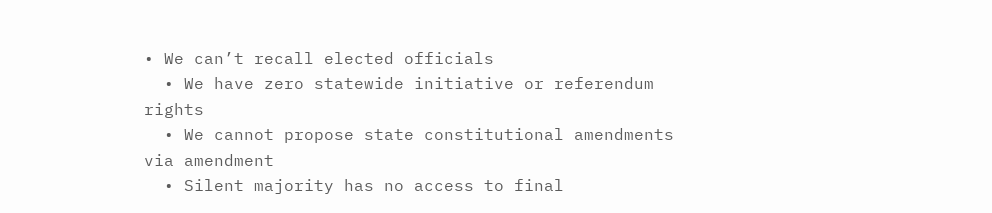• We can’t recall elected officials
  • We have zero statewide initiative or referendum rights
  • We cannot propose state constitutional amendments via amendment
  • Silent majority has no access to final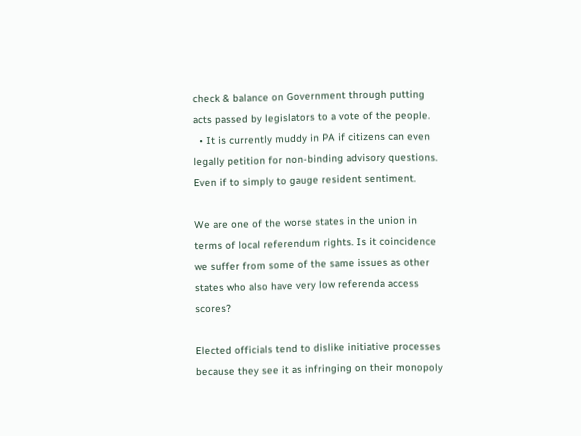check & balance on Government through putting acts passed by legislators to a vote of the people.
  • It is currently muddy in PA if citizens can even legally petition for non-binding advisory questions. Even if to simply to gauge resident sentiment.

We are one of the worse states in the union in terms of local referendum rights. Is it coincidence we suffer from some of the same issues as other states who also have very low referenda access scores?

Elected officials tend to dislike initiative processes because they see it as infringing on their monopoly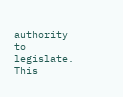authority to legislate. This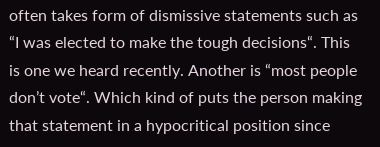often takes form of dismissive statements such as “I was elected to make the tough decisions“. This is one we heard recently. Another is “most people don’t vote“. Which kind of puts the person making that statement in a hypocritical position since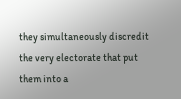they simultaneously discredit the very electorate that put them into a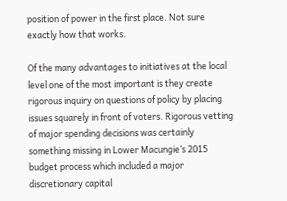position of power in the first place. Not sure exactly how that works.

Of the many advantages to initiatives at the local level one of the most important is they create rigorous inquiry on questions of policy by placing issues squarely in front of voters. Rigorous vetting of major spending decisions was certainly something missing in Lower Macungie’s 2015 budget process which included a major discretionary capital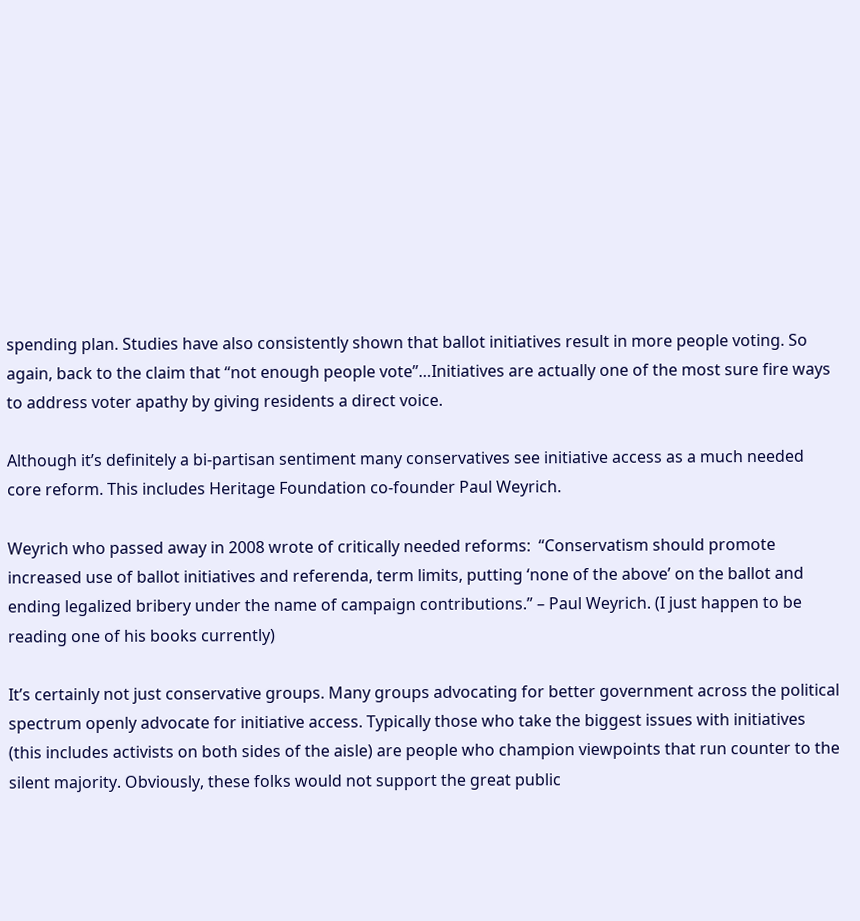spending plan. Studies have also consistently shown that ballot initiatives result in more people voting. So again, back to the claim that “not enough people vote”…Initiatives are actually one of the most sure fire ways to address voter apathy by giving residents a direct voice.

Although it’s definitely a bi-partisan sentiment many conservatives see initiative access as a much needed core reform. This includes Heritage Foundation co-founder Paul Weyrich.

Weyrich who passed away in 2008 wrote of critically needed reforms:  “Conservatism should promote increased use of ballot initiatives and referenda, term limits, putting ‘none of the above’ on the ballot and ending legalized bribery under the name of campaign contributions.” – Paul Weyrich. (I just happen to be reading one of his books currently)

It’s certainly not just conservative groups. Many groups advocating for better government across the political spectrum openly advocate for initiative access. Typically those who take the biggest issues with initiatives (this includes activists on both sides of the aisle) are people who champion viewpoints that run counter to the silent majority. Obviously, these folks would not support the great public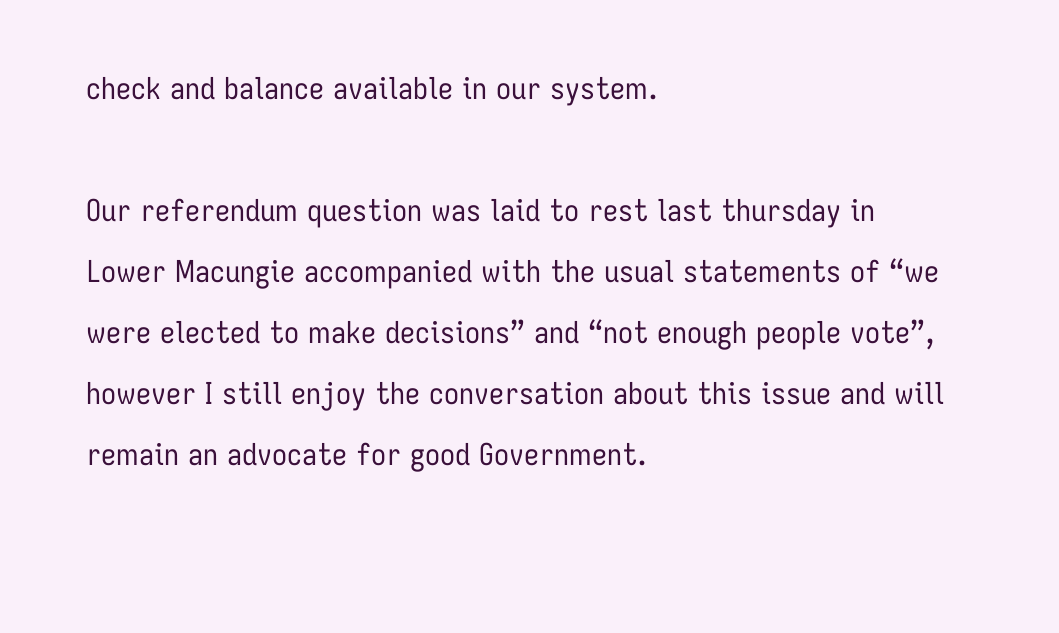check and balance available in our system.

Our referendum question was laid to rest last thursday in Lower Macungie accompanied with the usual statements of “we were elected to make decisions” and “not enough people vote”, however I still enjoy the conversation about this issue and will remain an advocate for good Government.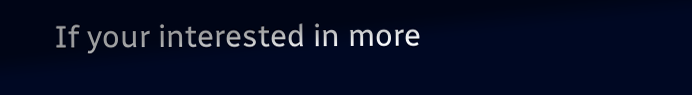If your interested in more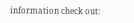information check out: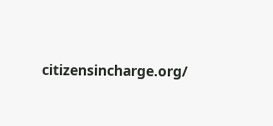citizensincharge.org/